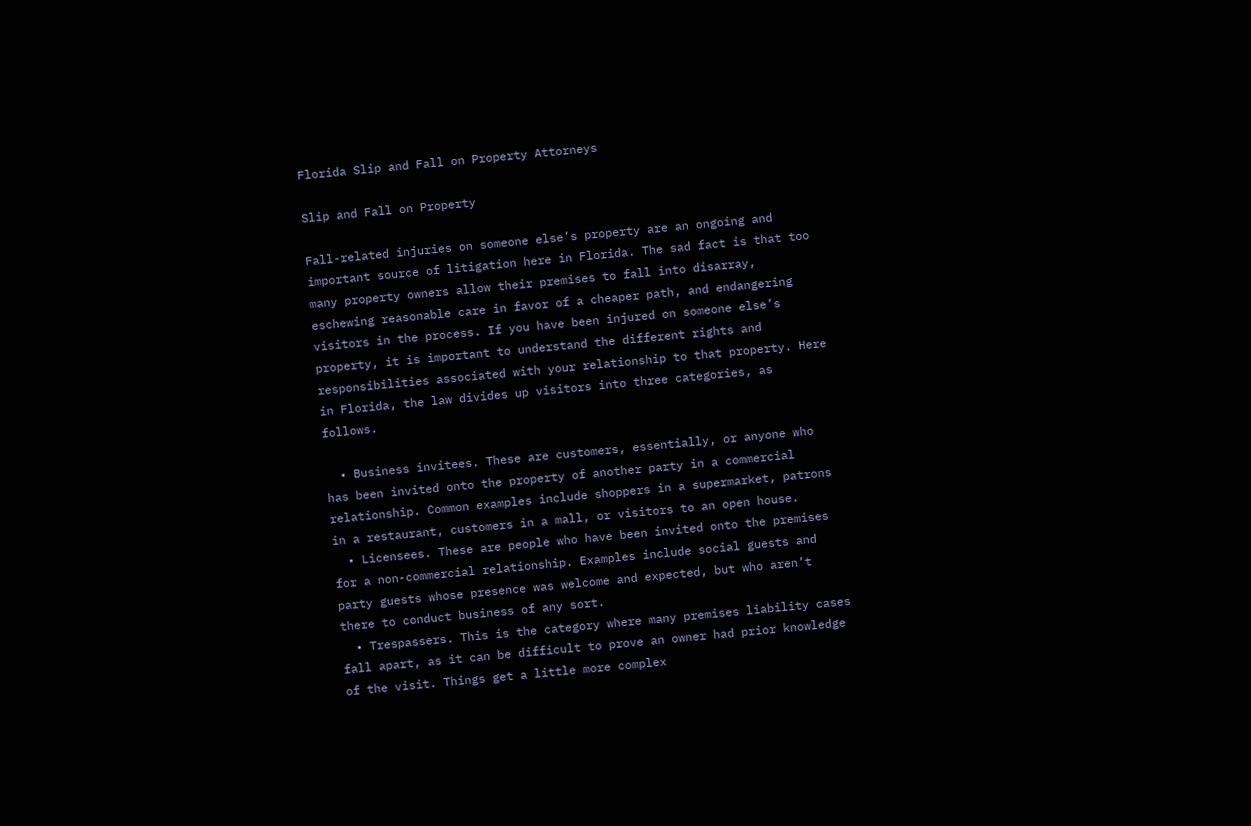Florida Slip and Fall on Property Attorneys

Slip and Fall on Property

Fall-related injuries on someone else’s property are an ongoing and important source of litigation here in Florida. The sad fact is that too many property owners allow their premises to fall into disarray, eschewing reasonable care in favor of a cheaper path, and endangering visitors in the process. If you have been injured on someone else’s property, it is important to understand the different rights and responsibilities associated with your relationship to that property. Here in Florida, the law divides up visitors into three categories, as follows.

  • Business invitees. These are customers, essentially, or anyone who has been invited onto the property of another party in a commercial relationship. Common examples include shoppers in a supermarket, patrons in a restaurant, customers in a mall, or visitors to an open house.
  • Licensees. These are people who have been invited onto the premises for a non-commercial relationship. Examples include social guests and party guests whose presence was welcome and expected, but who aren’t there to conduct business of any sort.
  • Trespassers. This is the category where many premises liability cases fall apart, as it can be difficult to prove an owner had prior knowledge of the visit. Things get a little more complex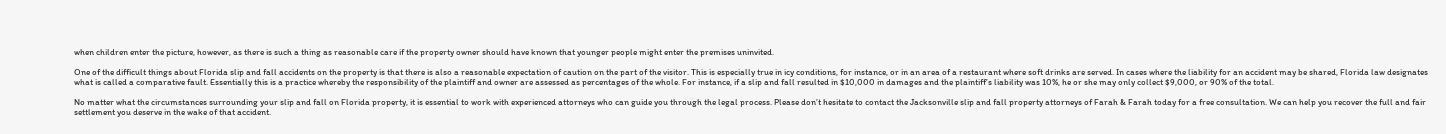when children enter the picture, however, as there is such a thing as reasonable care if the property owner should have known that younger people might enter the premises uninvited.

One of the difficult things about Florida slip and fall accidents on the property is that there is also a reasonable expectation of caution on the part of the visitor. This is especially true in icy conditions, for instance, or in an area of a restaurant where soft drinks are served. In cases where the liability for an accident may be shared, Florida law designates what is called a comparative fault. Essentially this is a practice whereby the responsibility of the plaintiff and owner are assessed as percentages of the whole. For instance, if a slip and fall resulted in $10,000 in damages and the plaintiff’s liability was 10%, he or she may only collect $9,000, or 90% of the total.

No matter what the circumstances surrounding your slip and fall on Florida property, it is essential to work with experienced attorneys who can guide you through the legal process. Please don’t hesitate to contact the Jacksonville slip and fall property attorneys of Farah & Farah today for a free consultation. We can help you recover the full and fair settlement you deserve in the wake of that accident.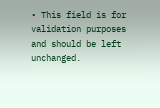• This field is for validation purposes and should be left unchanged.